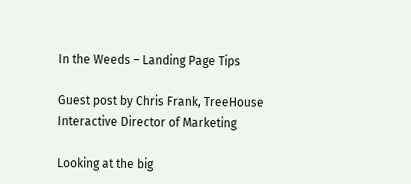In the Weeds – Landing Page Tips

Guest post by Chris Frank, TreeHouse Interactive Director of Marketing

Looking at the big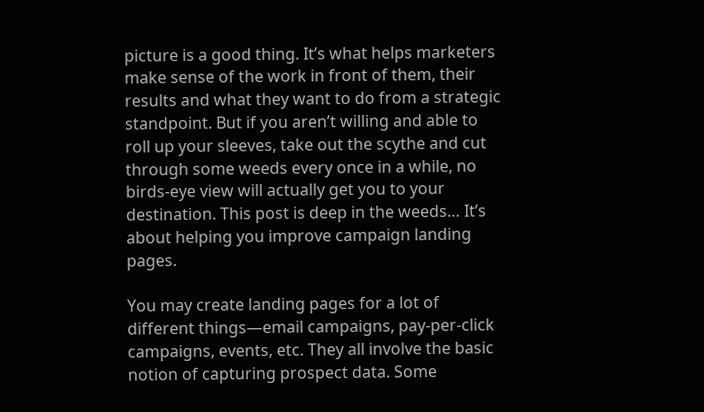picture is a good thing. It’s what helps marketers make sense of the work in front of them, their results and what they want to do from a strategic standpoint. But if you aren’t willing and able to roll up your sleeves, take out the scythe and cut through some weeds every once in a while, no birds-eye view will actually get you to your destination. This post is deep in the weeds… It’s about helping you improve campaign landing pages.

You may create landing pages for a lot of different things—email campaigns, pay-per-click campaigns, events, etc. They all involve the basic notion of capturing prospect data. Some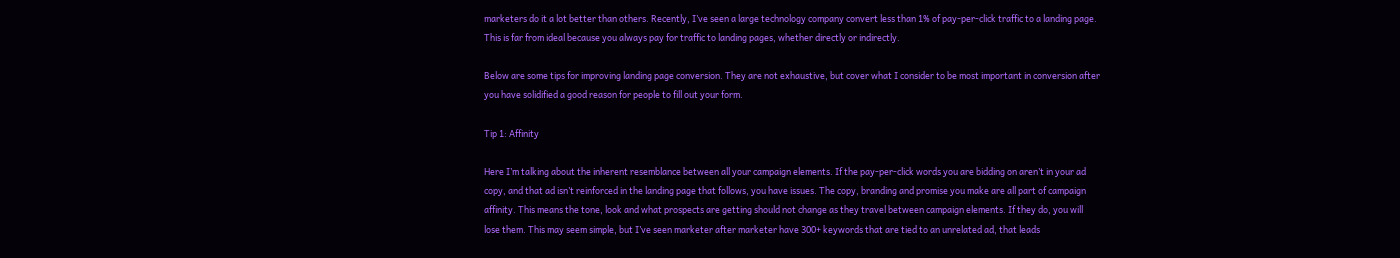marketers do it a lot better than others. Recently, I’ve seen a large technology company convert less than 1% of pay-per-click traffic to a landing page. This is far from ideal because you always pay for traffic to landing pages, whether directly or indirectly.

Below are some tips for improving landing page conversion. They are not exhaustive, but cover what I consider to be most important in conversion after you have solidified a good reason for people to fill out your form.

Tip 1: Affinity

Here I’m talking about the inherent resemblance between all your campaign elements. If the pay-per-click words you are bidding on aren’t in your ad copy, and that ad isn’t reinforced in the landing page that follows, you have issues. The copy, branding and promise you make are all part of campaign affinity. This means the tone, look and what prospects are getting should not change as they travel between campaign elements. If they do, you will lose them. This may seem simple, but I’ve seen marketer after marketer have 300+ keywords that are tied to an unrelated ad, that leads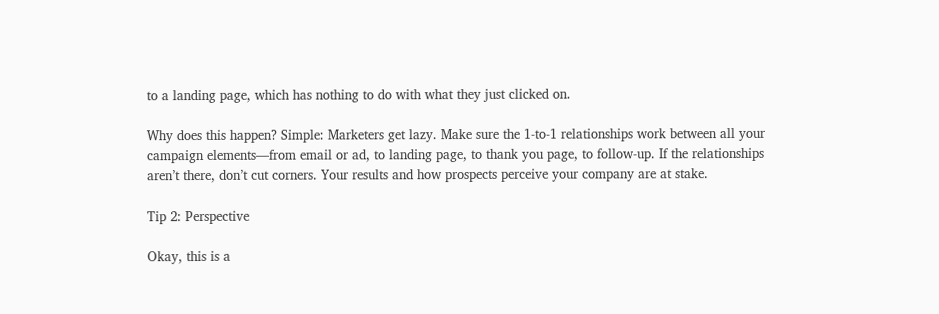to a landing page, which has nothing to do with what they just clicked on.

Why does this happen? Simple: Marketers get lazy. Make sure the 1-to-1 relationships work between all your campaign elements—from email or ad, to landing page, to thank you page, to follow-up. If the relationships aren’t there, don’t cut corners. Your results and how prospects perceive your company are at stake.

Tip 2: Perspective

Okay, this is a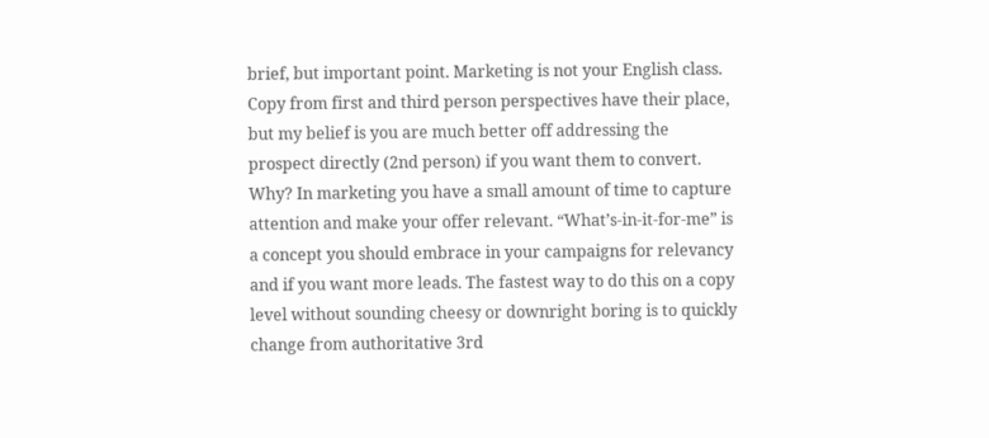brief, but important point. Marketing is not your English class. Copy from first and third person perspectives have their place, but my belief is you are much better off addressing the prospect directly (2nd person) if you want them to convert. Why? In marketing you have a small amount of time to capture attention and make your offer relevant. “What’s-in-it-for-me” is a concept you should embrace in your campaigns for relevancy and if you want more leads. The fastest way to do this on a copy level without sounding cheesy or downright boring is to quickly change from authoritative 3rd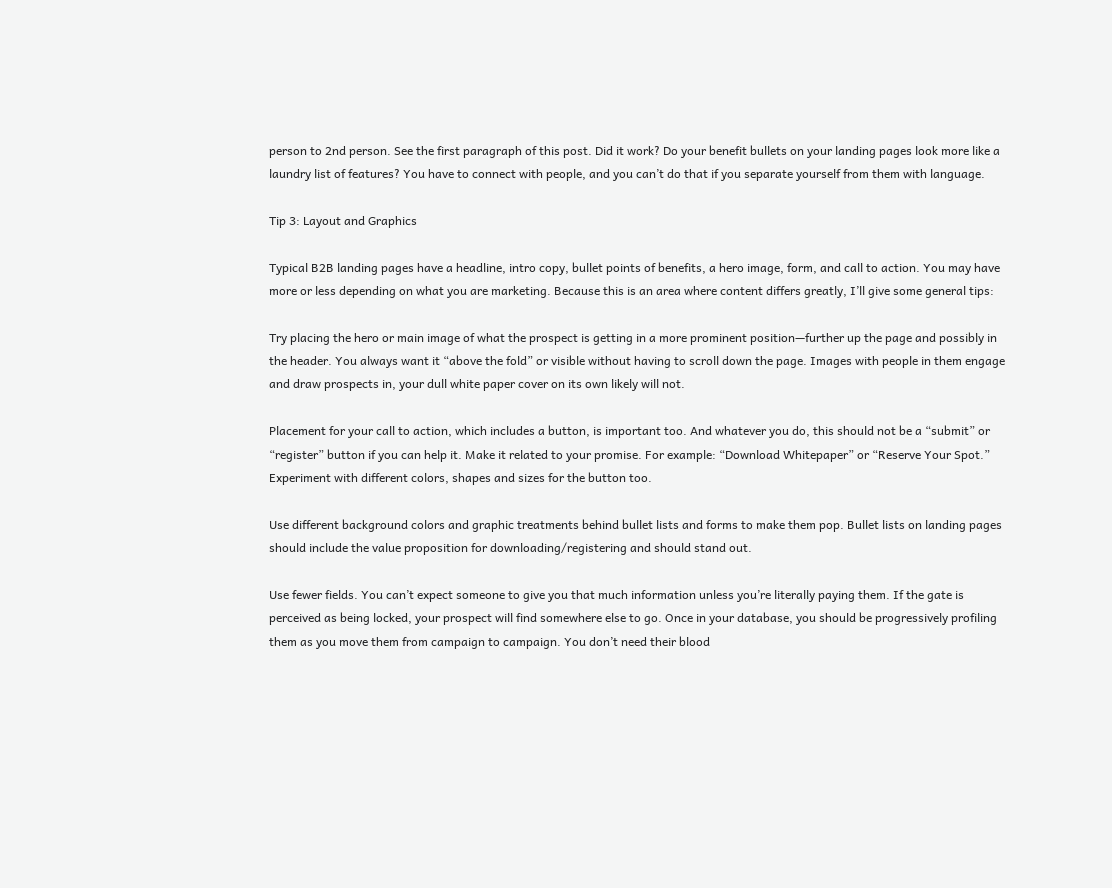person to 2nd person. See the first paragraph of this post. Did it work? Do your benefit bullets on your landing pages look more like a laundry list of features? You have to connect with people, and you can’t do that if you separate yourself from them with language.

Tip 3: Layout and Graphics

Typical B2B landing pages have a headline, intro copy, bullet points of benefits, a hero image, form, and call to action. You may have more or less depending on what you are marketing. Because this is an area where content differs greatly, I’ll give some general tips:

Try placing the hero or main image of what the prospect is getting in a more prominent position—further up the page and possibly in the header. You always want it “above the fold” or visible without having to scroll down the page. Images with people in them engage and draw prospects in, your dull white paper cover on its own likely will not.

Placement for your call to action, which includes a button, is important too. And whatever you do, this should not be a “submit” or “register” button if you can help it. Make it related to your promise. For example: “Download Whitepaper” or “Reserve Your Spot.” Experiment with different colors, shapes and sizes for the button too.

Use different background colors and graphic treatments behind bullet lists and forms to make them pop. Bullet lists on landing pages should include the value proposition for downloading/registering and should stand out.

Use fewer fields. You can’t expect someone to give you that much information unless you’re literally paying them. If the gate is perceived as being locked, your prospect will find somewhere else to go. Once in your database, you should be progressively profiling them as you move them from campaign to campaign. You don’t need their blood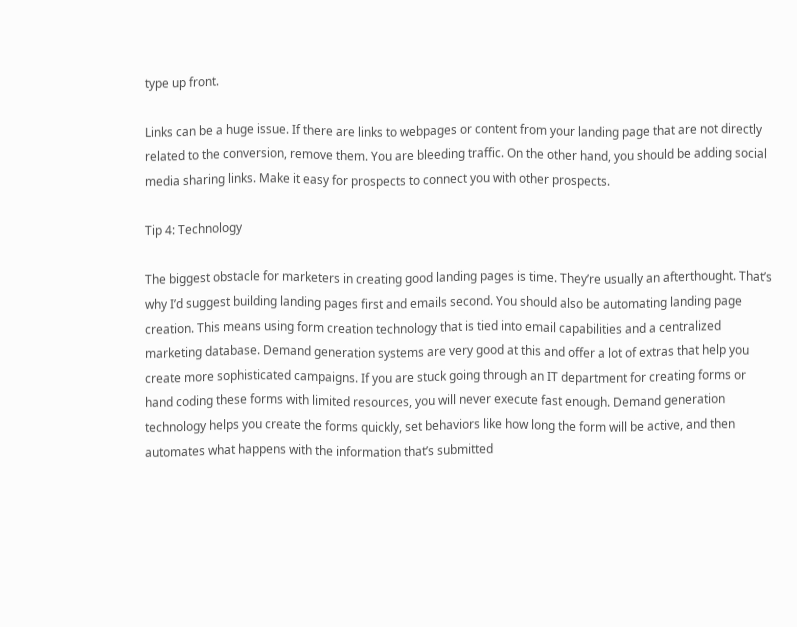type up front.

Links can be a huge issue. If there are links to webpages or content from your landing page that are not directly related to the conversion, remove them. You are bleeding traffic. On the other hand, you should be adding social media sharing links. Make it easy for prospects to connect you with other prospects.

Tip 4: Technology

The biggest obstacle for marketers in creating good landing pages is time. They’re usually an afterthought. That’s why I’d suggest building landing pages first and emails second. You should also be automating landing page creation. This means using form creation technology that is tied into email capabilities and a centralized marketing database. Demand generation systems are very good at this and offer a lot of extras that help you create more sophisticated campaigns. If you are stuck going through an IT department for creating forms or hand coding these forms with limited resources, you will never execute fast enough. Demand generation technology helps you create the forms quickly, set behaviors like how long the form will be active, and then automates what happens with the information that’s submitted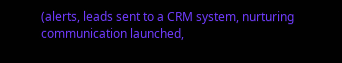(alerts, leads sent to a CRM system, nurturing communication launched,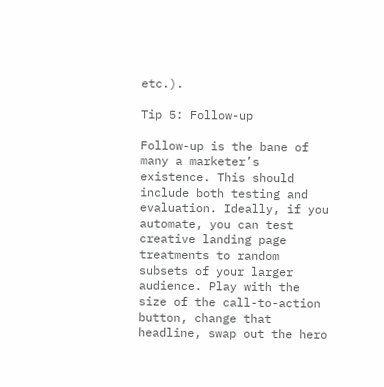etc.).

Tip 5: Follow-up

Follow-up is the bane of many a marketer’s existence. This should include both testing and evaluation. Ideally, if you automate, you can test creative landing page treatments to random subsets of your larger audience. Play with the size of the call-to-action button, change that headline, swap out the hero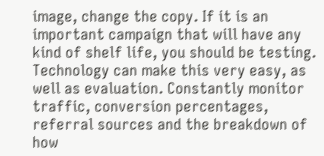image, change the copy. If it is an important campaign that will have any kind of shelf life, you should be testing. Technology can make this very easy, as well as evaluation. Constantly monitor traffic, conversion percentages, referral sources and the breakdown of how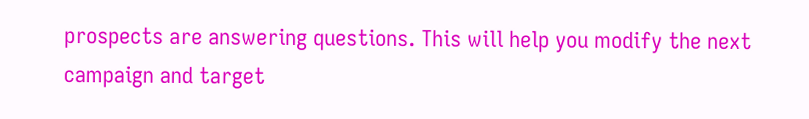prospects are answering questions. This will help you modify the next campaign and target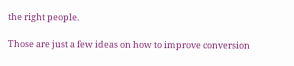the right people.

Those are just a few ideas on how to improve conversion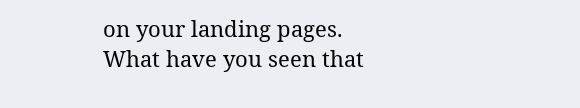on your landing pages. What have you seen that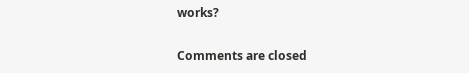works?

Comments are closed